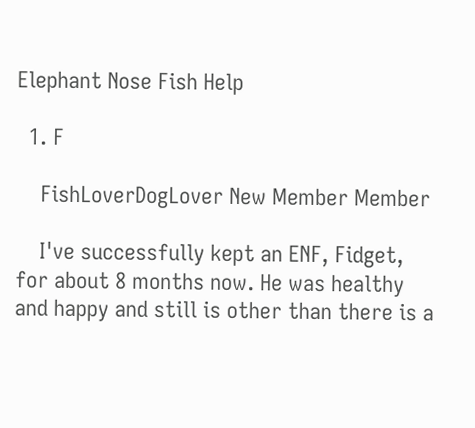Elephant Nose Fish Help

  1. F

    FishLoverDogLover New Member Member

    I've successfully kept an ENF, Fidget, for about 8 months now. He was healthy and happy and still is other than there is a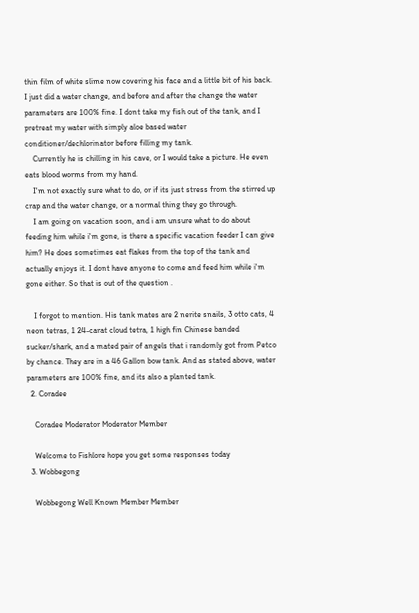thin film of white slime now covering his face and a little bit of his back. I just did a water change, and before and after the change the water parameters are 100% fine. I dont take my fish out of the tank, and I pretreat my water with simply aloe based water conditioner/dechlorinator before filling my tank.
    Currently he is chilling in his cave, or I would take a picture. He even eats blood worms from my hand.
    I'm not exactly sure what to do, or if its just stress from the stirred up crap and the water change, or a normal thing they go through.
    I am going on vacation soon, and i am unsure what to do about feeding him while i'm gone, is there a specific vacation feeder I can give him? He does sometimes eat flakes from the top of the tank and actually enjoys it. I dont have anyone to come and feed him while i'm gone either. So that is out of the question .

    I forgot to mention. His tank mates are 2 nerite snails, 3 otto cats, 4 neon tetras, 1 24-carat cloud tetra, 1 high fin Chinese banded sucker/shark, and a mated pair of angels that i randomly got from Petco by chance. They are in a 46 Gallon bow tank. And as stated above, water parameters are 100% fine, and its also a planted tank.
  2. Coradee

    Coradee Moderator Moderator Member

    Welcome to Fishlore hope you get some responses today
  3. Wobbegong

    Wobbegong Well Known Member Member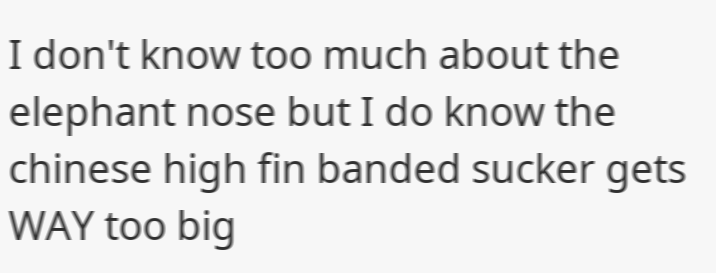I don't know too much about the elephant nose but I do know the chinese high fin banded sucker gets WAY too big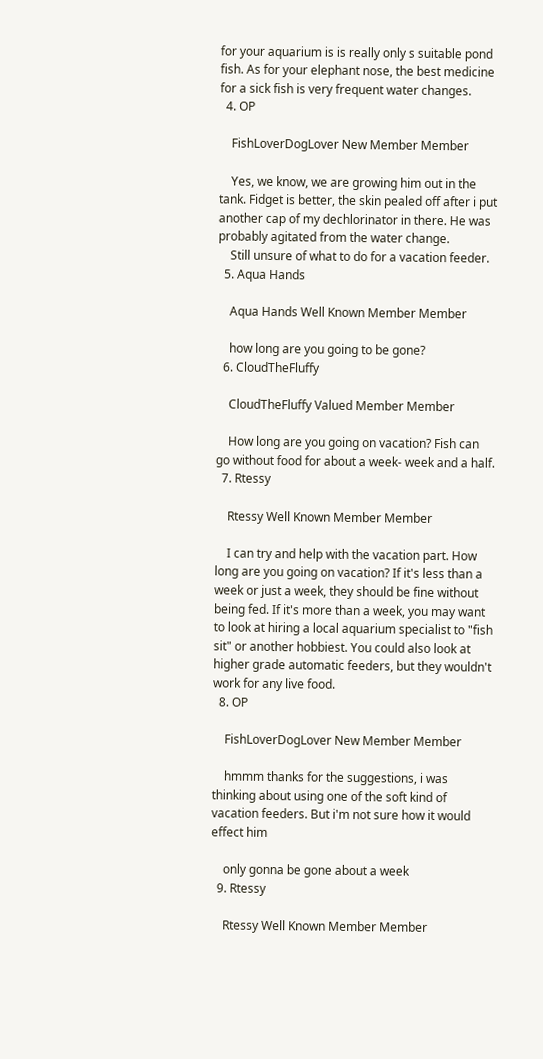for your aquarium is is really only s suitable pond fish. As for your elephant nose, the best medicine for a sick fish is very frequent water changes.
  4. OP

    FishLoverDogLover New Member Member

    Yes, we know, we are growing him out in the tank. Fidget is better, the skin pealed off after i put another cap of my dechlorinator in there. He was probably agitated from the water change.
    Still unsure of what to do for a vacation feeder.
  5. Aqua Hands

    Aqua Hands Well Known Member Member

    how long are you going to be gone?
  6. CloudTheFluffy

    CloudTheFluffy Valued Member Member

    How long are you going on vacation? Fish can go without food for about a week- week and a half.
  7. Rtessy

    Rtessy Well Known Member Member

    I can try and help with the vacation part. How long are you going on vacation? If it's less than a week or just a week, they should be fine without being fed. If it's more than a week, you may want to look at hiring a local aquarium specialist to "fish sit" or another hobbiest. You could also look at higher grade automatic feeders, but they wouldn't work for any live food.
  8. OP

    FishLoverDogLover New Member Member

    hmmm thanks for the suggestions, i was thinking about using one of the soft kind of vacation feeders. But i'm not sure how it would effect him

    only gonna be gone about a week
  9. Rtessy

    Rtessy Well Known Member Member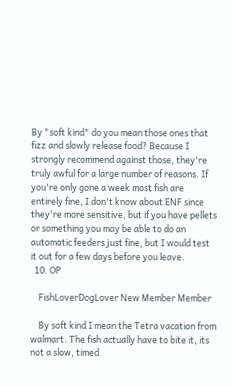By "soft kind" do you mean those ones that fizz and slowly release food? Because I strongly recommend against those, they're truly awful for a large number of reasons. If you're only gone a week most fish are entirely fine, I don't know about ENF since they're more sensitive, but if you have pellets or something you may be able to do an automatic feeders just fine, but I would test it out for a few days before you leave.
  10. OP

    FishLoverDogLover New Member Member

    By soft kind I mean the Tetra vacation from walmart. The fish actually have to bite it, its not a slow, timed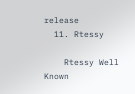release
  11. Rtessy

    Rtessy Well Known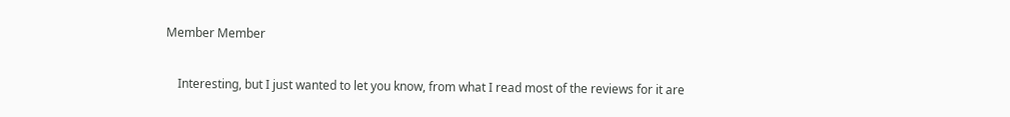Member Member

    Interesting, but I just wanted to let you know, from what I read most of the reviews for it are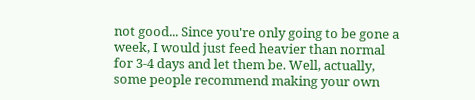not good... Since you're only going to be gone a week, I would just feed heavier than normal for 3-4 days and let them be. Well, actually, some people recommend making your own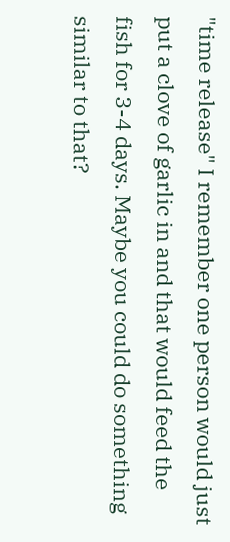"time release" I remember one person would just put a clove of garlic in and that would feed the fish for 3-4 days. Maybe you could do something similar to that?